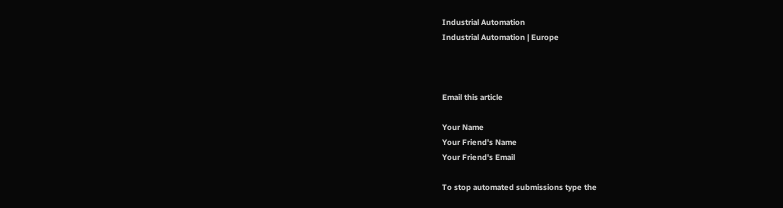Industrial Automation
Industrial Automation | Europe



Email this article

Your Name
Your Friend's Name
Your Friend's Email

To stop automated submissions type the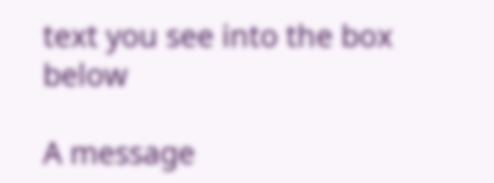text you see into the box below

A message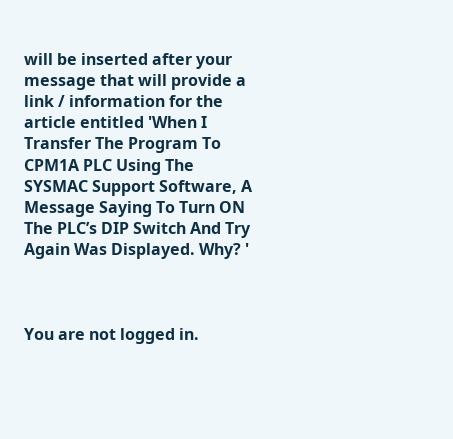will be inserted after your message that will provide a link / information for the article entitled 'When I Transfer The Program To CPM1A PLC Using The SYSMAC Support Software, A Message Saying To Turn ON The PLC’s DIP Switch And Try Again Was Displayed. Why? '



You are not logged in.